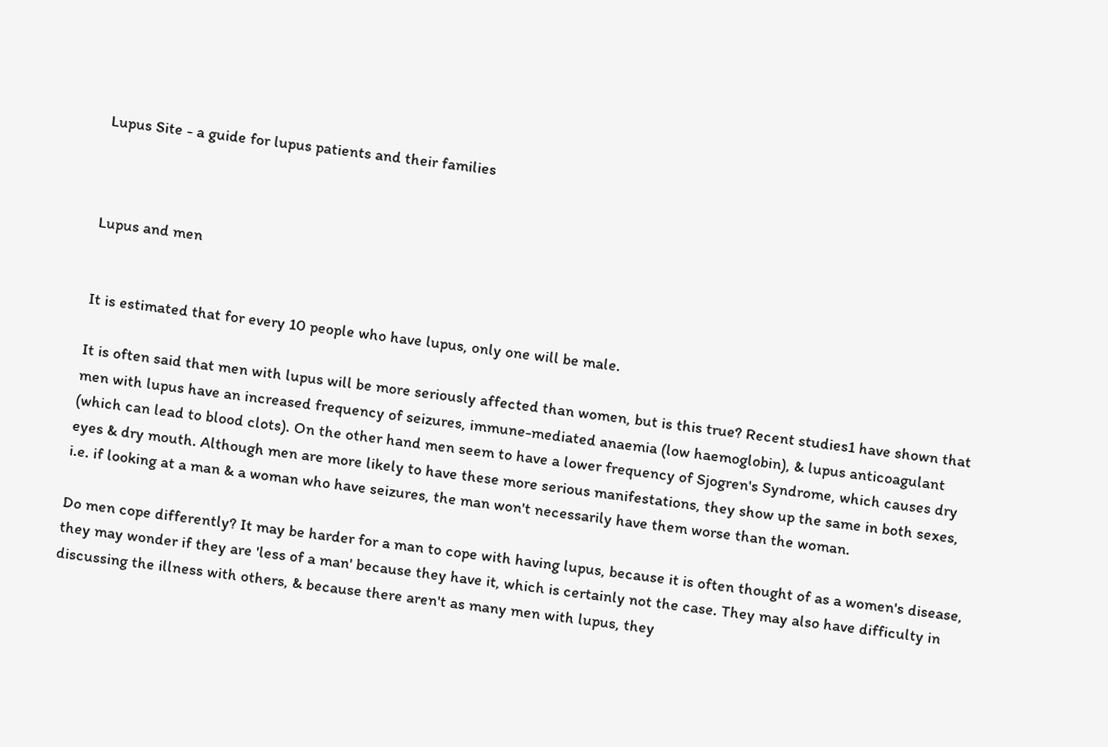Lupus Site - a guide for lupus patients and their families



Lupus and men


It is estimated that for every 10 people who have lupus, only one will be male.

It is often said that men with lupus will be more seriously affected than women, but is this true? Recent studies1 have shown that men with lupus have an increased frequency of seizures, immune-mediated anaemia (low haemoglobin), & lupus anticoagulant (which can lead to blood clots). On the other hand men seem to have a lower frequency of Sjogren's Syndrome, which causes dry eyes & dry mouth. Although men are more likely to have these more serious manifestations, they show up the same in both sexes, i.e. if looking at a man & a woman who have seizures, the man won't necessarily have them worse than the woman.

Do men cope differently? It may be harder for a man to cope with having lupus, because it is often thought of as a women's disease, they may wonder if they are 'less of a man' because they have it, which is certainly not the case. They may also have difficulty in discussing the illness with others, & because there aren't as many men with lupus, they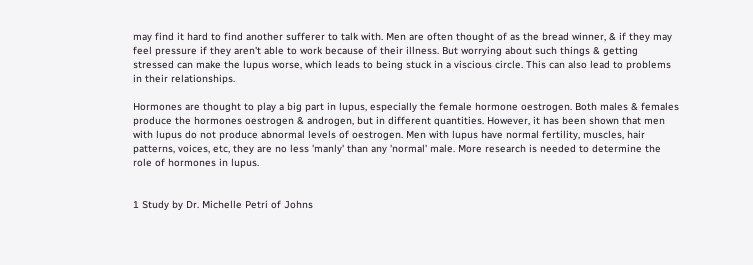may find it hard to find another sufferer to talk with. Men are often thought of as the bread winner, & if they may feel pressure if they aren't able to work because of their illness. But worrying about such things & getting stressed can make the lupus worse, which leads to being stuck in a viscious circle. This can also lead to problems in their relationships.

Hormones are thought to play a big part in lupus, especially the female hormone oestrogen. Both males & females produce the hormones oestrogen & androgen, but in different quantities. However, it has been shown that men with lupus do not produce abnormal levels of oestrogen. Men with lupus have normal fertility, muscles, hair patterns, voices, etc, they are no less 'manly' than any 'normal' male. More research is needed to determine the role of hormones in lupus.


1 Study by Dr. Michelle Petri of Johns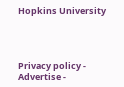Hopkins University




Privacy policy - Advertise -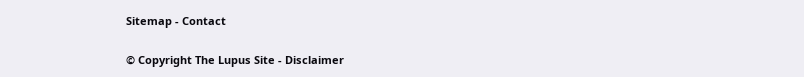Sitemap - Contact

© Copyright The Lupus Site - Disclaimer